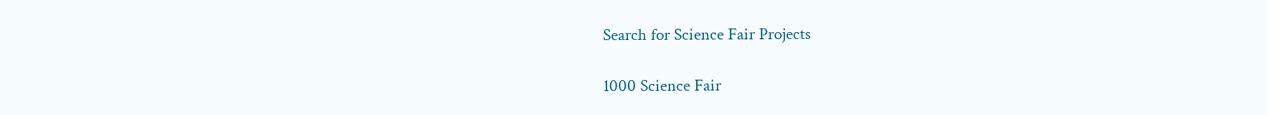Search for Science Fair Projects

1000 Science Fair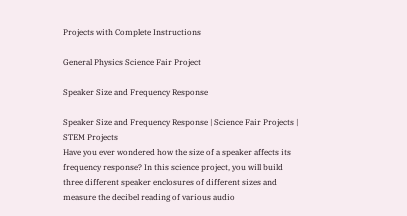Projects with Complete Instructions

General Physics Science Fair Project

Speaker Size and Frequency Response

Speaker Size and Frequency Response | Science Fair Projects | STEM Projects
Have you ever wondered how the size of a speaker affects its frequency response? In this science project, you will build three different speaker enclosures of different sizes and measure the decibel reading of various audio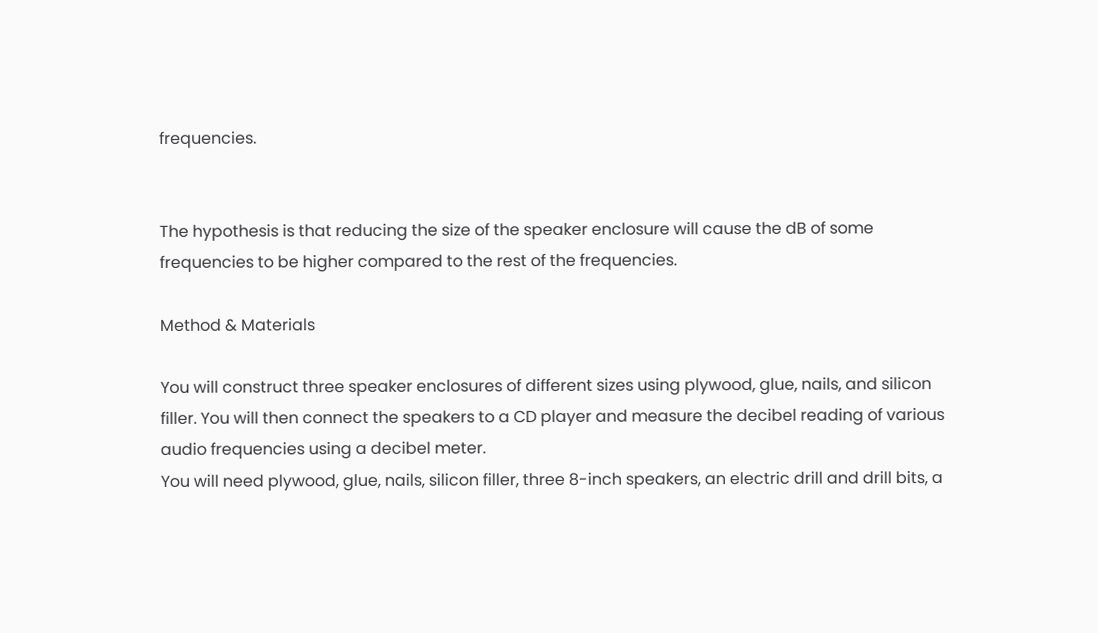frequencies.


The hypothesis is that reducing the size of the speaker enclosure will cause the dB of some frequencies to be higher compared to the rest of the frequencies.

Method & Materials

You will construct three speaker enclosures of different sizes using plywood, glue, nails, and silicon filler. You will then connect the speakers to a CD player and measure the decibel reading of various audio frequencies using a decibel meter.
You will need plywood, glue, nails, silicon filler, three 8-inch speakers, an electric drill and drill bits, a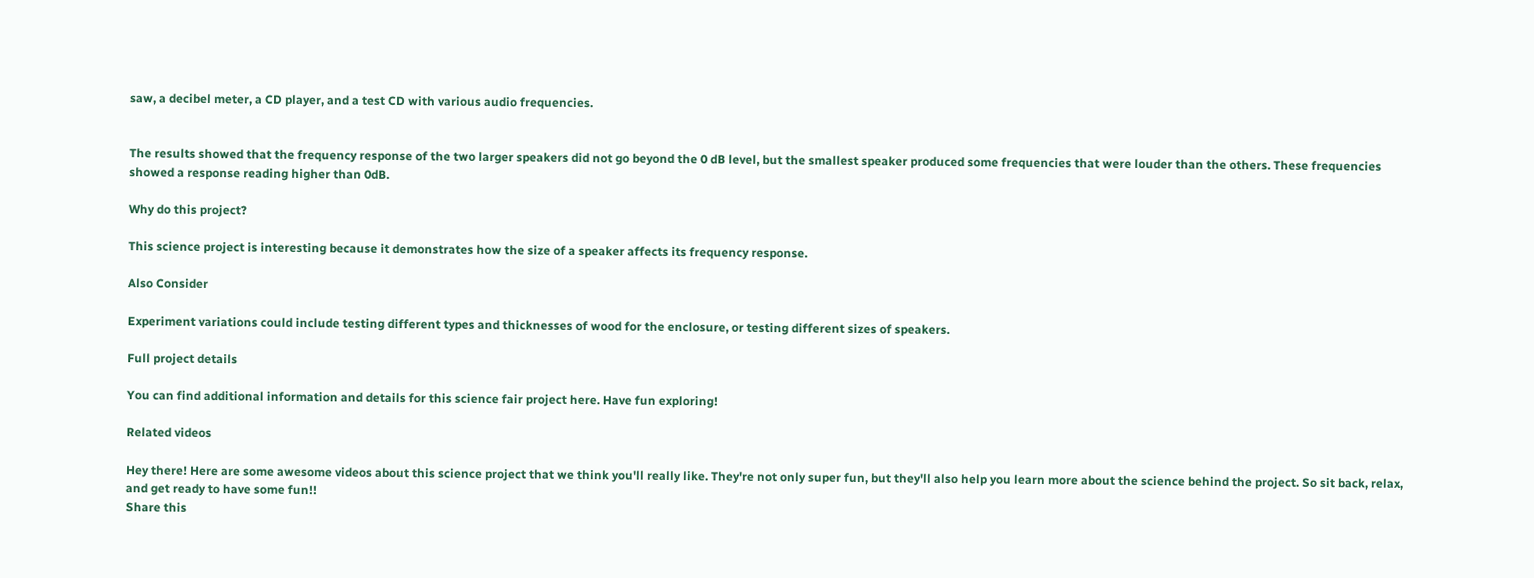saw, a decibel meter, a CD player, and a test CD with various audio frequencies.


The results showed that the frequency response of the two larger speakers did not go beyond the 0 dB level, but the smallest speaker produced some frequencies that were louder than the others. These frequencies showed a response reading higher than 0dB.

Why do this project?

This science project is interesting because it demonstrates how the size of a speaker affects its frequency response.

Also Consider

Experiment variations could include testing different types and thicknesses of wood for the enclosure, or testing different sizes of speakers.

Full project details

You can find additional information and details for this science fair project here. Have fun exploring!

Related videos

Hey there! Here are some awesome videos about this science project that we think you'll really like. They're not only super fun, but they'll also help you learn more about the science behind the project. So sit back, relax, and get ready to have some fun!!
Share this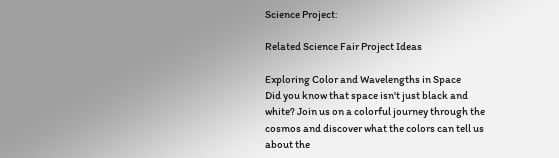Science Project:

Related Science Fair Project Ideas

Exploring Color and Wavelengths in Space
Did you know that space isn't just black and white? Join us on a colorful journey through the cosmos and discover what the colors can tell us about the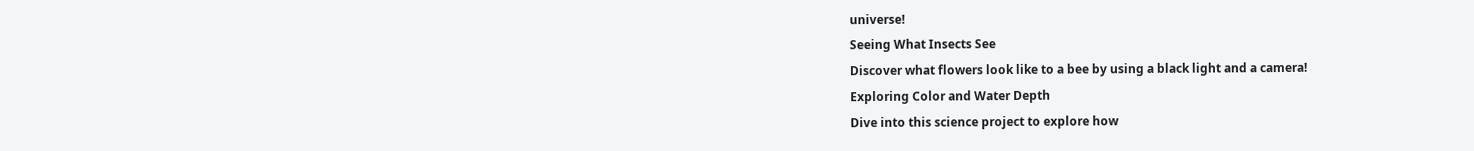universe!
Seeing What Insects See
Discover what flowers look like to a bee by using a black light and a camera!
Exploring Color and Water Depth
Dive into this science project to explore how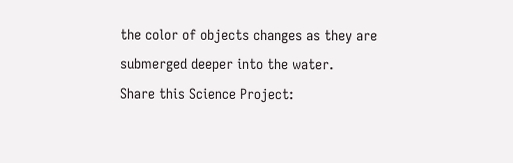the color of objects changes as they are submerged deeper into the water.
Share this Science Project: